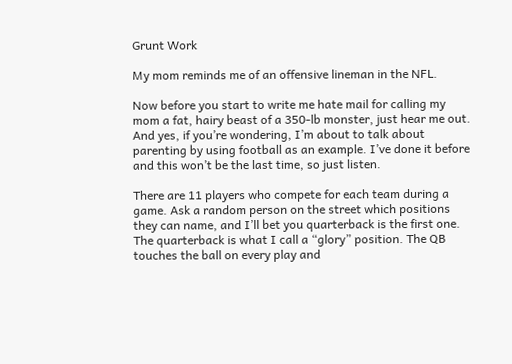Grunt Work

My mom reminds me of an offensive lineman in the NFL.

Now before you start to write me hate mail for calling my mom a fat, hairy beast of a 350-lb monster, just hear me out. And yes, if you’re wondering, I’m about to talk about parenting by using football as an example. I’ve done it before and this won’t be the last time, so just listen.

There are 11 players who compete for each team during a game. Ask a random person on the street which positions they can name, and I’ll bet you quarterback is the first one. The quarterback is what I call a “glory” position. The QB touches the ball on every play and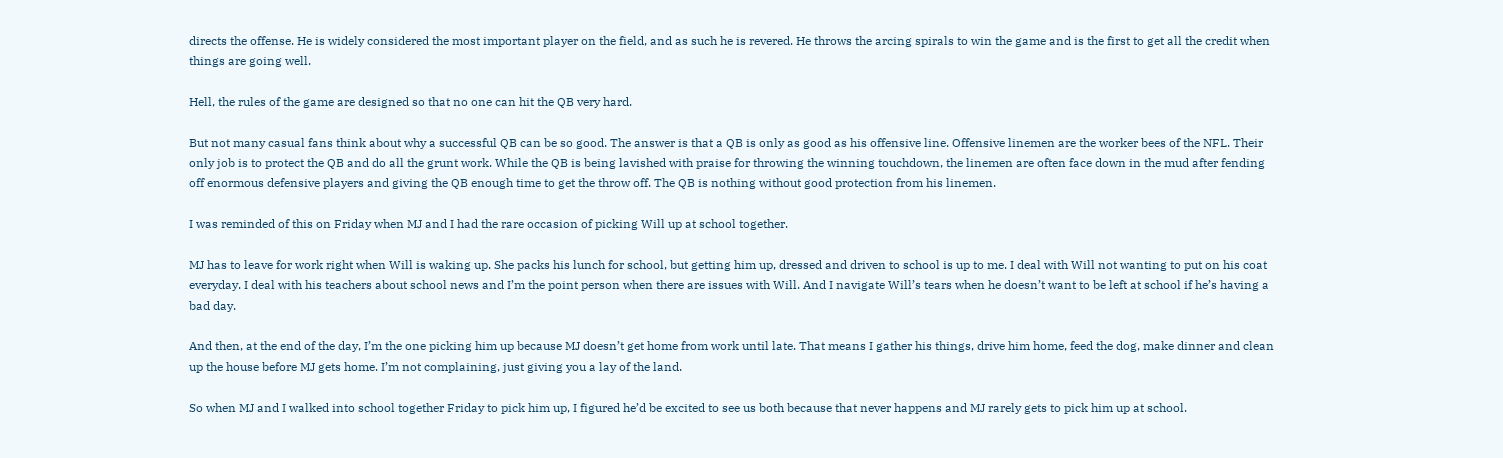directs the offense. He is widely considered the most important player on the field, and as such he is revered. He throws the arcing spirals to win the game and is the first to get all the credit when things are going well.

Hell, the rules of the game are designed so that no one can hit the QB very hard.

But not many casual fans think about why a successful QB can be so good. The answer is that a QB is only as good as his offensive line. Offensive linemen are the worker bees of the NFL. Their only job is to protect the QB and do all the grunt work. While the QB is being lavished with praise for throwing the winning touchdown, the linemen are often face down in the mud after fending off enormous defensive players and giving the QB enough time to get the throw off. The QB is nothing without good protection from his linemen.

I was reminded of this on Friday when MJ and I had the rare occasion of picking Will up at school together.

MJ has to leave for work right when Will is waking up. She packs his lunch for school, but getting him up, dressed and driven to school is up to me. I deal with Will not wanting to put on his coat everyday. I deal with his teachers about school news and I’m the point person when there are issues with Will. And I navigate Will’s tears when he doesn’t want to be left at school if he’s having a bad day.

And then, at the end of the day, I’m the one picking him up because MJ doesn’t get home from work until late. That means I gather his things, drive him home, feed the dog, make dinner and clean up the house before MJ gets home. I’m not complaining, just giving you a lay of the land.

So when MJ and I walked into school together Friday to pick him up, I figured he’d be excited to see us both because that never happens and MJ rarely gets to pick him up at school.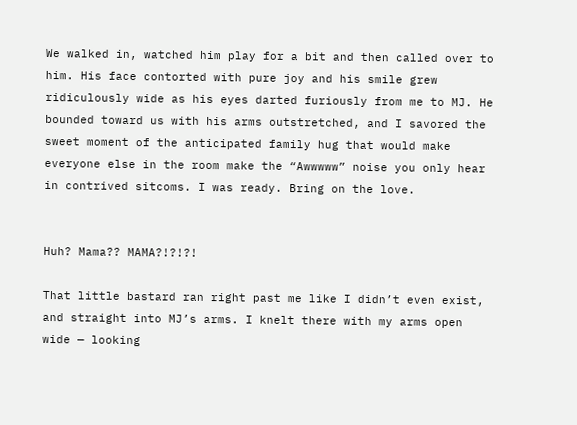We walked in, watched him play for a bit and then called over to him. His face contorted with pure joy and his smile grew ridiculously wide as his eyes darted furiously from me to MJ. He bounded toward us with his arms outstretched, and I savored the sweet moment of the anticipated family hug that would make everyone else in the room make the “Awwwww” noise you only hear in contrived sitcoms. I was ready. Bring on the love.


Huh? Mama?? MAMA?!?!?!

That little bastard ran right past me like I didn’t even exist, and straight into MJ’s arms. I knelt there with my arms open wide — looking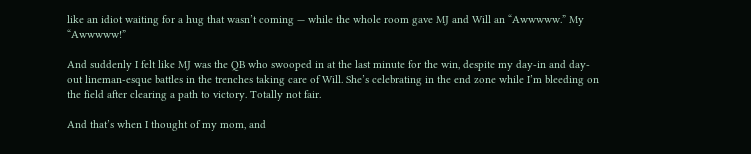like an idiot waiting for a hug that wasn’t coming — while the whole room gave MJ and Will an “Awwwww.” My “Awwwww!”

And suddenly I felt like MJ was the QB who swooped in at the last minute for the win, despite my day-in and day-out lineman-esque battles in the trenches taking care of Will. She’s celebrating in the end zone while I’m bleeding on the field after clearing a path to victory. Totally not fair.

And that’s when I thought of my mom, and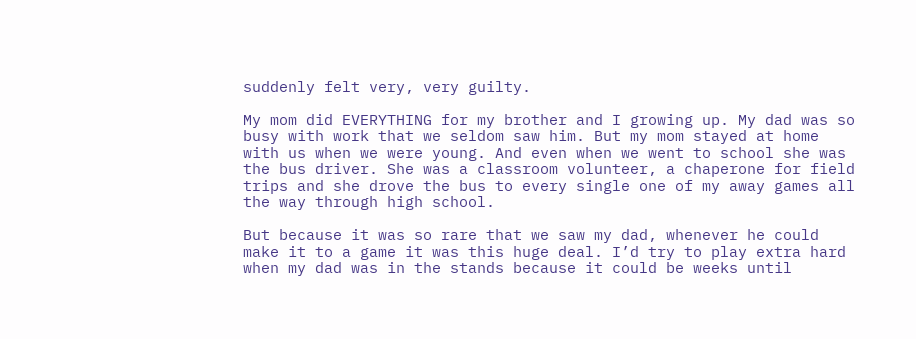suddenly felt very, very guilty.

My mom did EVERYTHING for my brother and I growing up. My dad was so busy with work that we seldom saw him. But my mom stayed at home with us when we were young. And even when we went to school she was the bus driver. She was a classroom volunteer, a chaperone for field trips and she drove the bus to every single one of my away games all the way through high school.

But because it was so rare that we saw my dad, whenever he could make it to a game it was this huge deal. I’d try to play extra hard when my dad was in the stands because it could be weeks until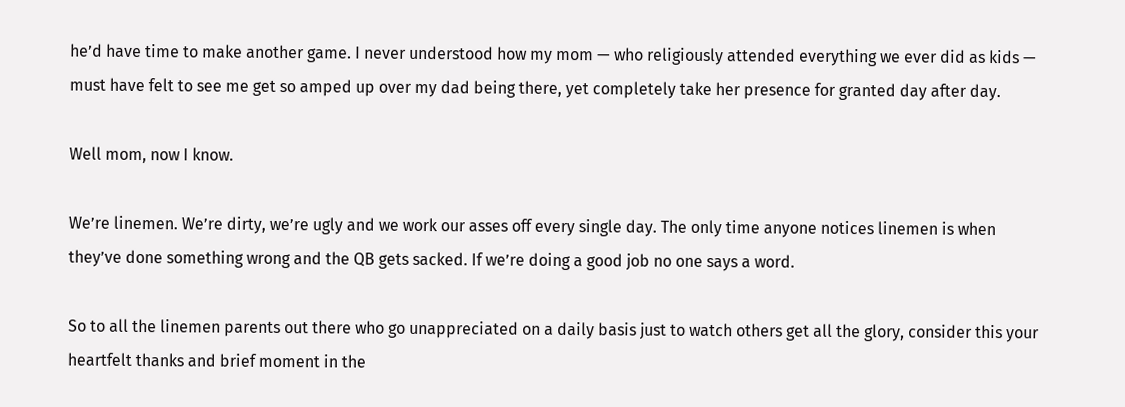he’d have time to make another game. I never understood how my mom — who religiously attended everything we ever did as kids — must have felt to see me get so amped up over my dad being there, yet completely take her presence for granted day after day.

Well mom, now I know.

We’re linemen. We’re dirty, we’re ugly and we work our asses off every single day. The only time anyone notices linemen is when they’ve done something wrong and the QB gets sacked. If we’re doing a good job no one says a word.

So to all the linemen parents out there who go unappreciated on a daily basis just to watch others get all the glory, consider this your heartfelt thanks and brief moment in the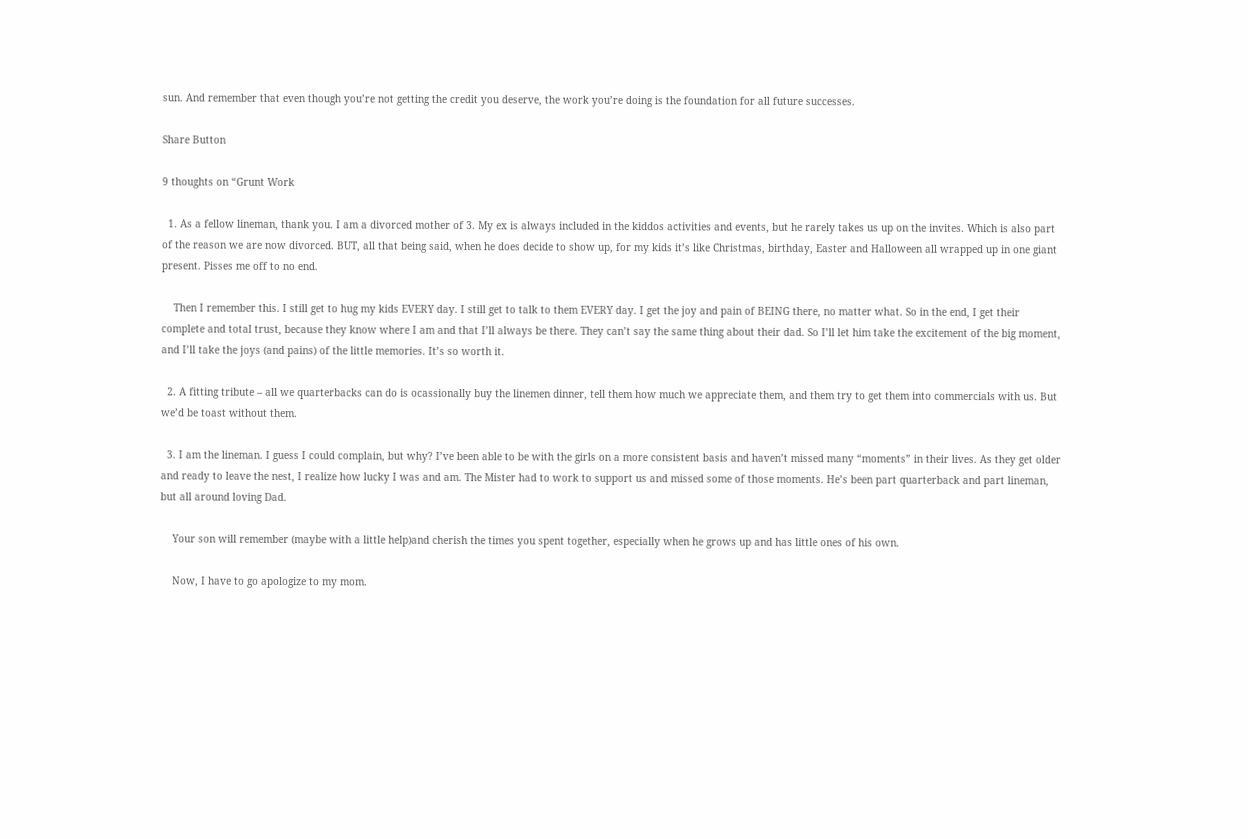sun. And remember that even though you’re not getting the credit you deserve, the work you’re doing is the foundation for all future successes.

Share Button

9 thoughts on “Grunt Work

  1. As a fellow lineman, thank you. I am a divorced mother of 3. My ex is always included in the kiddos activities and events, but he rarely takes us up on the invites. Which is also part of the reason we are now divorced. BUT, all that being said, when he does decide to show up, for my kids it’s like Christmas, birthday, Easter and Halloween all wrapped up in one giant present. Pisses me off to no end.

    Then I remember this. I still get to hug my kids EVERY day. I still get to talk to them EVERY day. I get the joy and pain of BEING there, no matter what. So in the end, I get their complete and total trust, because they know where I am and that I’ll always be there. They can’t say the same thing about their dad. So I’ll let him take the excitement of the big moment, and I’ll take the joys (and pains) of the little memories. It’s so worth it.

  2. A fitting tribute – all we quarterbacks can do is ocassionally buy the linemen dinner, tell them how much we appreciate them, and them try to get them into commercials with us. But we’d be toast without them.

  3. I am the lineman. I guess I could complain, but why? I’ve been able to be with the girls on a more consistent basis and haven’t missed many “moments” in their lives. As they get older and ready to leave the nest, I realize how lucky I was and am. The Mister had to work to support us and missed some of those moments. He’s been part quarterback and part lineman, but all around loving Dad.

    Your son will remember (maybe with a little help)and cherish the times you spent together, especially when he grows up and has little ones of his own.

    Now, I have to go apologize to my mom.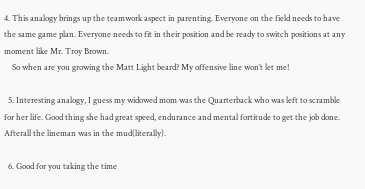4. This analogy brings up the teamwork aspect in parenting. Everyone on the field needs to have the same game plan. Everyone needs to fit in their position and be ready to switch positions at any moment like Mr. Troy Brown.
    So when are you growing the Matt Light beard? My offensive line won’t let me!

  5. Interesting analogy, I guess my widowed mom was the Quarterback who was left to scramble for her life. Good thing she had great speed, endurance and mental fortitude to get the job done. Afterall the lineman was in the mud(literally).

  6. Good for you taking the time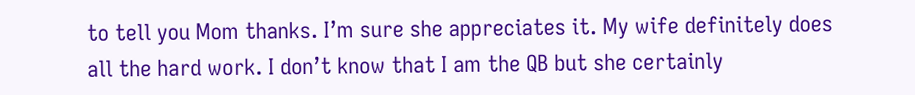to tell you Mom thanks. I’m sure she appreciates it. My wife definitely does all the hard work. I don’t know that I am the QB but she certainly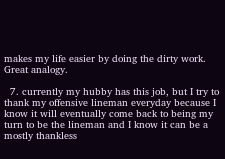makes my life easier by doing the dirty work. Great analogy.

  7. currently my hubby has this job, but I try to thank my offensive lineman everyday because I know it will eventually come back to being my turn to be the lineman and I know it can be a mostly thankless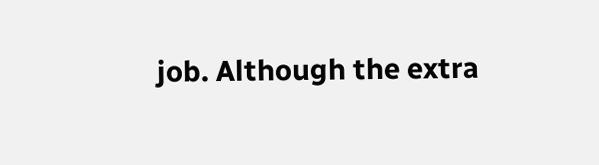job. Although the extra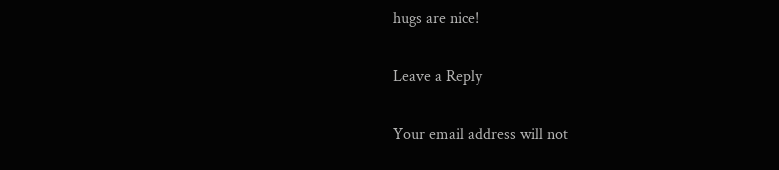hugs are nice!

Leave a Reply

Your email address will not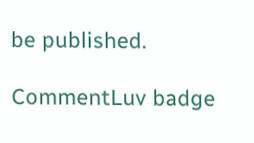be published.

CommentLuv badge